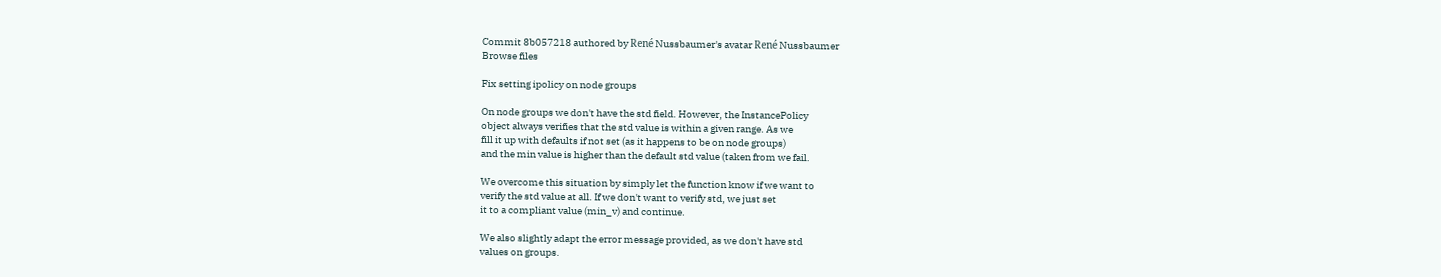Commit 8b057218 authored by René Nussbaumer's avatar René Nussbaumer
Browse files

Fix setting ipolicy on node groups

On node groups we don't have the std field. However, the InstancePolicy
object always verifies that the std value is within a given range. As we
fill it up with defaults if not set (as it happens to be on node groups)
and the min value is higher than the default std value (taken from we fail.

We overcome this situation by simply let the function know if we want to
verify the std value at all. If we don't want to verify std, we just set
it to a compliant value (min_v) and continue.

We also slightly adapt the error message provided, as we don't have std
values on groups.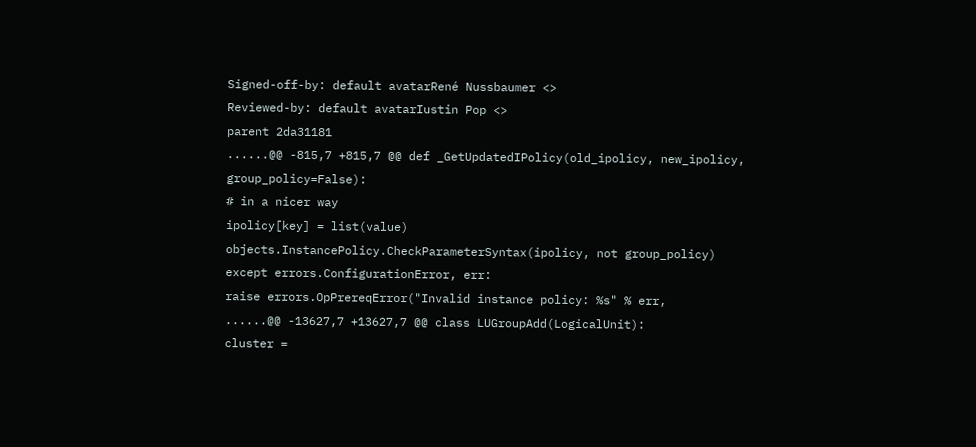Signed-off-by: default avatarRené Nussbaumer <>
Reviewed-by: default avatarIustin Pop <>
parent 2da31181
......@@ -815,7 +815,7 @@ def _GetUpdatedIPolicy(old_ipolicy, new_ipolicy, group_policy=False):
# in a nicer way
ipolicy[key] = list(value)
objects.InstancePolicy.CheckParameterSyntax(ipolicy, not group_policy)
except errors.ConfigurationError, err:
raise errors.OpPrereqError("Invalid instance policy: %s" % err,
......@@ -13627,7 +13627,7 @@ class LUGroupAdd(LogicalUnit):
cluster =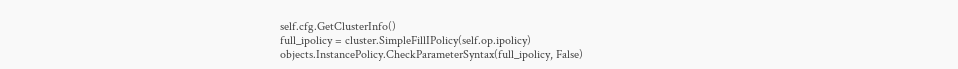self.cfg.GetClusterInfo()
full_ipolicy = cluster.SimpleFillIPolicy(self.op.ipolicy)
objects.InstancePolicy.CheckParameterSyntax(full_ipolicy, False)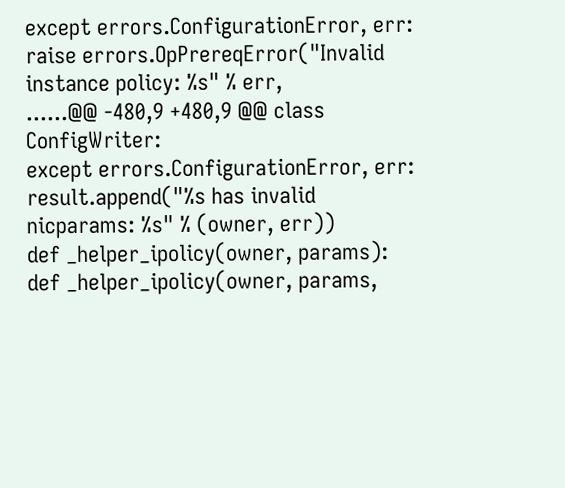except errors.ConfigurationError, err:
raise errors.OpPrereqError("Invalid instance policy: %s" % err,
......@@ -480,9 +480,9 @@ class ConfigWriter:
except errors.ConfigurationError, err:
result.append("%s has invalid nicparams: %s" % (owner, err))
def _helper_ipolicy(owner, params):
def _helper_ipolicy(owner, params,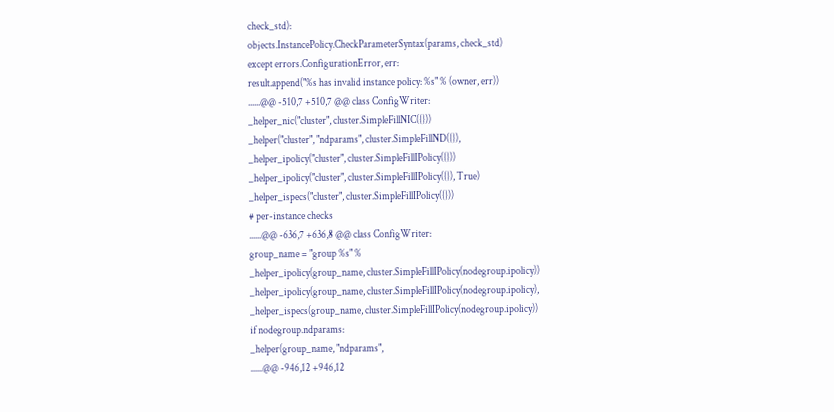check_std):
objects.InstancePolicy.CheckParameterSyntax(params, check_std)
except errors.ConfigurationError, err:
result.append("%s has invalid instance policy: %s" % (owner, err))
......@@ -510,7 +510,7 @@ class ConfigWriter:
_helper_nic("cluster", cluster.SimpleFillNIC({}))
_helper("cluster", "ndparams", cluster.SimpleFillND({}),
_helper_ipolicy("cluster", cluster.SimpleFillIPolicy({}))
_helper_ipolicy("cluster", cluster.SimpleFillIPolicy({}), True)
_helper_ispecs("cluster", cluster.SimpleFillIPolicy({}))
# per-instance checks
......@@ -636,7 +636,8 @@ class ConfigWriter:
group_name = "group %s" %
_helper_ipolicy(group_name, cluster.SimpleFillIPolicy(nodegroup.ipolicy))
_helper_ipolicy(group_name, cluster.SimpleFillIPolicy(nodegroup.ipolicy),
_helper_ispecs(group_name, cluster.SimpleFillIPolicy(nodegroup.ipolicy))
if nodegroup.ndparams:
_helper(group_name, "ndparams",
......@@ -946,12 +946,12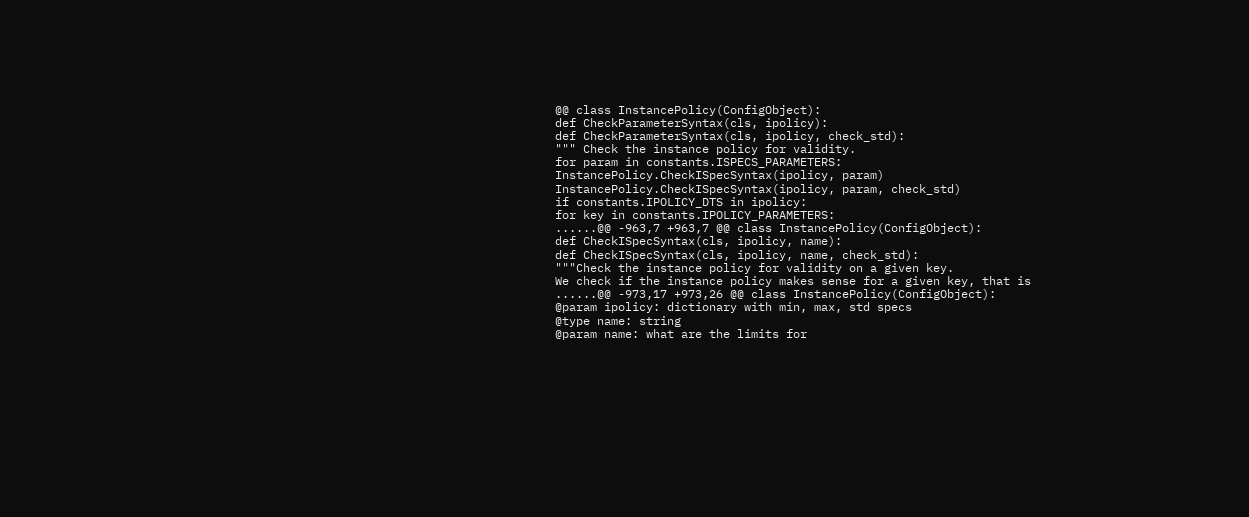@@ class InstancePolicy(ConfigObject):
def CheckParameterSyntax(cls, ipolicy):
def CheckParameterSyntax(cls, ipolicy, check_std):
""" Check the instance policy for validity.
for param in constants.ISPECS_PARAMETERS:
InstancePolicy.CheckISpecSyntax(ipolicy, param)
InstancePolicy.CheckISpecSyntax(ipolicy, param, check_std)
if constants.IPOLICY_DTS in ipolicy:
for key in constants.IPOLICY_PARAMETERS:
......@@ -963,7 +963,7 @@ class InstancePolicy(ConfigObject):
def CheckISpecSyntax(cls, ipolicy, name):
def CheckISpecSyntax(cls, ipolicy, name, check_std):
"""Check the instance policy for validity on a given key.
We check if the instance policy makes sense for a given key, that is
......@@ -973,17 +973,26 @@ class InstancePolicy(ConfigObject):
@param ipolicy: dictionary with min, max, std specs
@type name: string
@param name: what are the limits for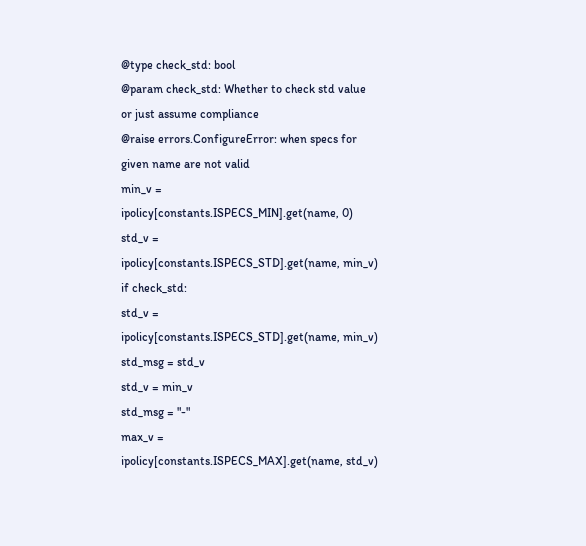@type check_std: bool
@param check_std: Whether to check std value or just assume compliance
@raise errors.ConfigureError: when specs for given name are not valid
min_v = ipolicy[constants.ISPECS_MIN].get(name, 0)
std_v = ipolicy[constants.ISPECS_STD].get(name, min_v)
if check_std:
std_v = ipolicy[constants.ISPECS_STD].get(name, min_v)
std_msg = std_v
std_v = min_v
std_msg = "-"
max_v = ipolicy[constants.ISPECS_MAX].get(name, std_v)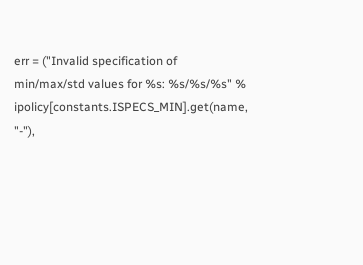err = ("Invalid specification of min/max/std values for %s: %s/%s/%s" %
ipolicy[constants.ISPECS_MIN].get(name, "-"),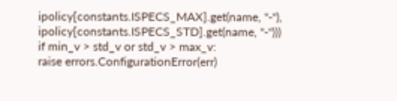ipolicy[constants.ISPECS_MAX].get(name, "-"),
ipolicy[constants.ISPECS_STD].get(name, "-")))
if min_v > std_v or std_v > max_v:
raise errors.ConfigurationError(err)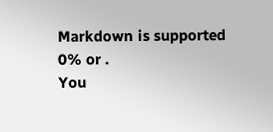Markdown is supported
0% or .
You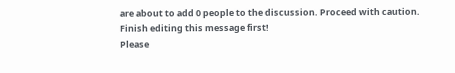are about to add 0 people to the discussion. Proceed with caution.
Finish editing this message first!
Please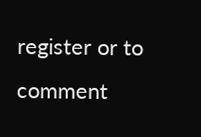register or to comment